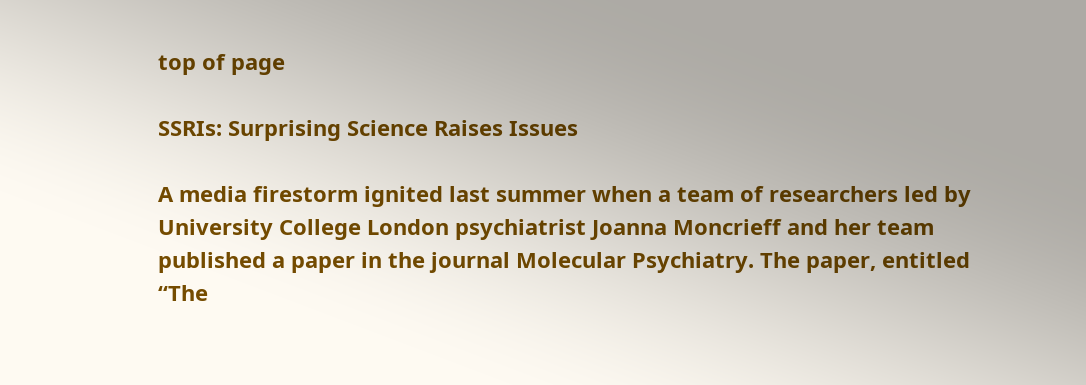top of page

SSRIs: Surprising Science Raises Issues

A media firestorm ignited last summer when a team of researchers led by University College London psychiatrist Joanna Moncrieff and her team published a paper in the journal Molecular Psychiatry. The paper, entitled “The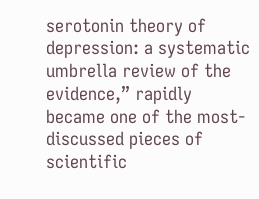serotonin theory of depression: a systematic umbrella review of the evidence,” rapidly became one of the most-discussed pieces of scientific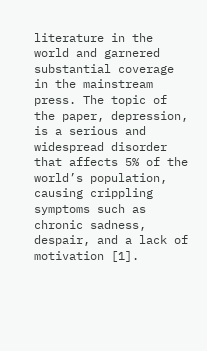literature in the world and garnered substantial coverage in the mainstream press. The topic of the paper, depression, is a serious and widespread disorder that affects 5% of the world’s population, causing crippling symptoms such as chronic sadness, despair, and a lack of motivation [1].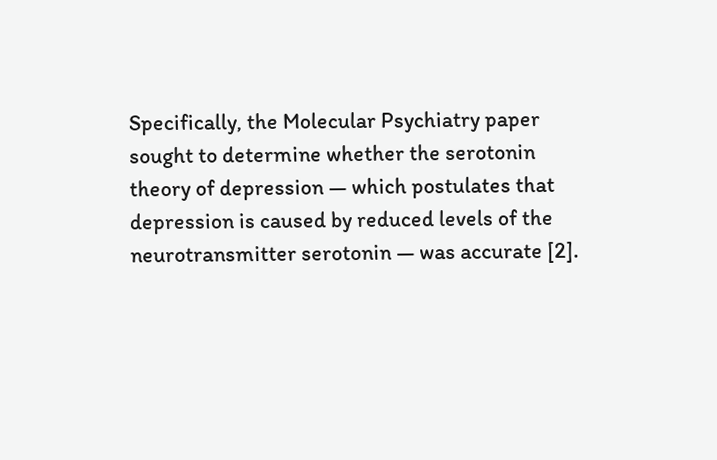Specifically, the Molecular Psychiatry paper sought to determine whether the serotonin theory of depression — which postulates that depression is caused by reduced levels of the neurotransmitter serotonin — was accurate [2].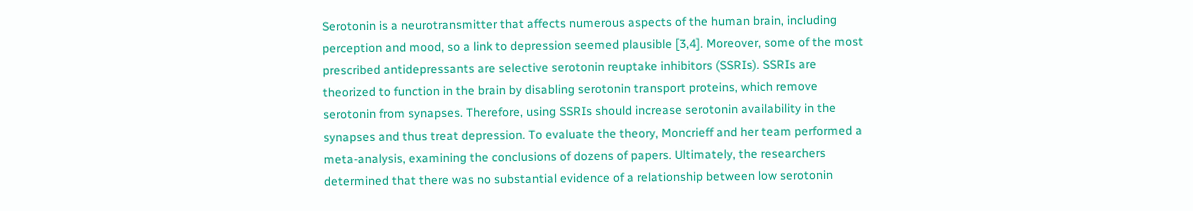Serotonin is a neurotransmitter that affects numerous aspects of the human brain, including perception and mood, so a link to depression seemed plausible [3,4]. Moreover, some of the most prescribed antidepressants are selective serotonin reuptake inhibitors (SSRIs). SSRIs are theorized to function in the brain by disabling serotonin transport proteins, which remove serotonin from synapses. Therefore, using SSRIs should increase serotonin availability in the synapses and thus treat depression. To evaluate the theory, Moncrieff and her team performed a meta-analysis, examining the conclusions of dozens of papers. Ultimately, the researchers determined that there was no substantial evidence of a relationship between low serotonin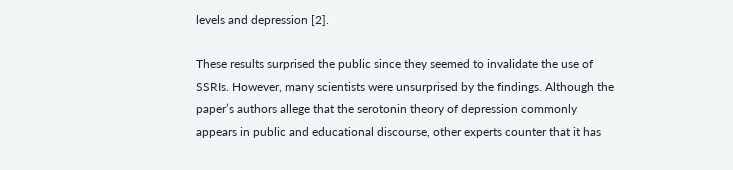levels and depression [2].

These results surprised the public since they seemed to invalidate the use of SSRIs. However, many scientists were unsurprised by the findings. Although the paper’s authors allege that the serotonin theory of depression commonly appears in public and educational discourse, other experts counter that it has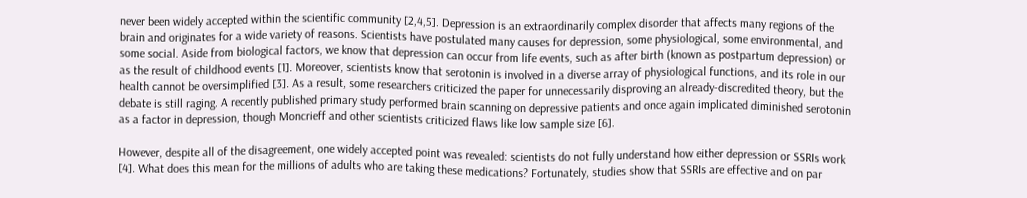never been widely accepted within the scientific community [2,4,5]. Depression is an extraordinarily complex disorder that affects many regions of the brain and originates for a wide variety of reasons. Scientists have postulated many causes for depression, some physiological, some environmental, and some social. Aside from biological factors, we know that depression can occur from life events, such as after birth (known as postpartum depression) or as the result of childhood events [1]. Moreover, scientists know that serotonin is involved in a diverse array of physiological functions, and its role in our health cannot be oversimplified [3]. As a result, some researchers criticized the paper for unnecessarily disproving an already-discredited theory, but the debate is still raging. A recently published primary study performed brain scanning on depressive patients and once again implicated diminished serotonin as a factor in depression, though Moncrieff and other scientists criticized flaws like low sample size [6].

However, despite all of the disagreement, one widely accepted point was revealed: scientists do not fully understand how either depression or SSRIs work [4]. What does this mean for the millions of adults who are taking these medications? Fortunately, studies show that SSRIs are effective and on par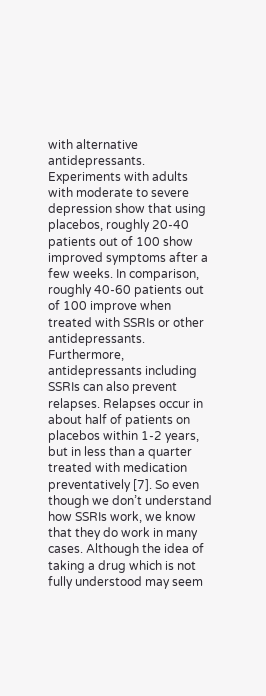with alternative antidepressants. Experiments with adults with moderate to severe depression show that using placebos, roughly 20-40 patients out of 100 show improved symptoms after a few weeks. In comparison, roughly 40-60 patients out of 100 improve when treated with SSRIs or other antidepressants. Furthermore, antidepressants including SSRIs can also prevent relapses. Relapses occur in about half of patients on placebos within 1-2 years, but in less than a quarter treated with medication preventatively [7]. So even though we don’t understand how SSRIs work, we know that they do work in many cases. Although the idea of taking a drug which is not fully understood may seem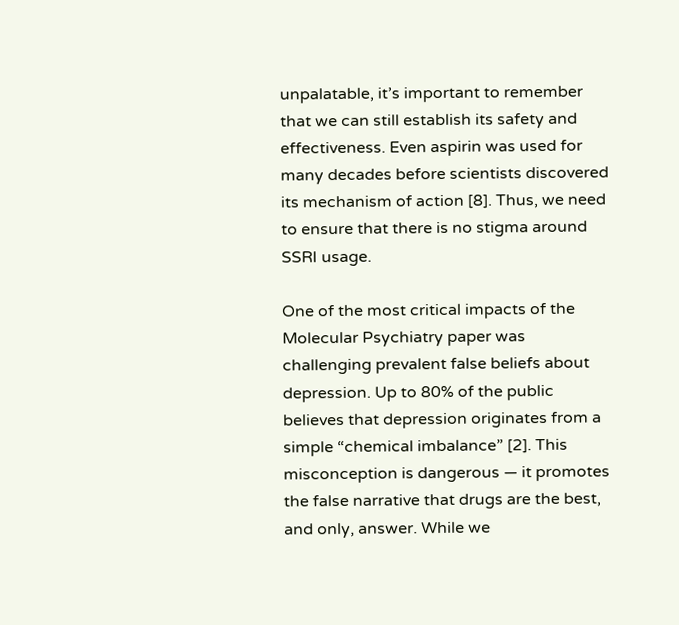unpalatable, it’s important to remember that we can still establish its safety and effectiveness. Even aspirin was used for many decades before scientists discovered its mechanism of action [8]. Thus, we need to ensure that there is no stigma around SSRI usage.

One of the most critical impacts of the Molecular Psychiatry paper was challenging prevalent false beliefs about depression. Up to 80% of the public believes that depression originates from a simple “chemical imbalance” [2]. This misconception is dangerous — it promotes the false narrative that drugs are the best, and only, answer. While we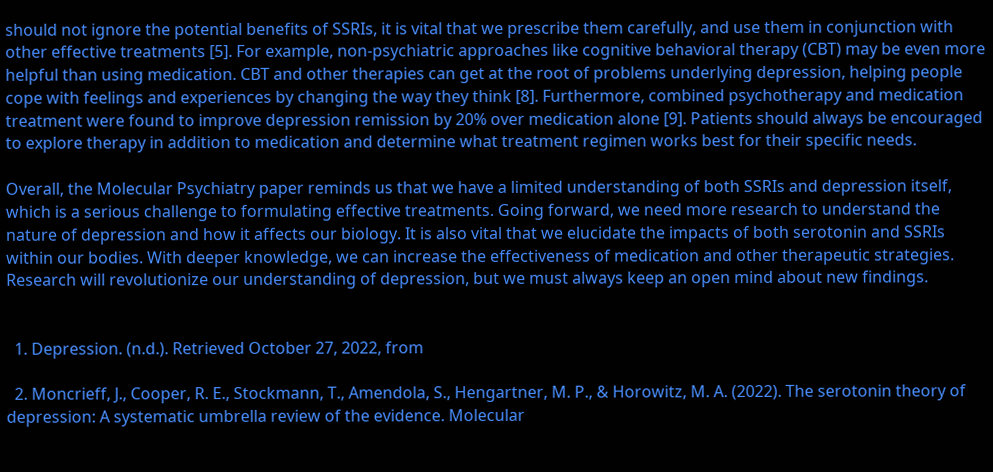should not ignore the potential benefits of SSRIs, it is vital that we prescribe them carefully, and use them in conjunction with other effective treatments [5]. For example, non-psychiatric approaches like cognitive behavioral therapy (CBT) may be even more helpful than using medication. CBT and other therapies can get at the root of problems underlying depression, helping people cope with feelings and experiences by changing the way they think [8]. Furthermore, combined psychotherapy and medication treatment were found to improve depression remission by 20% over medication alone [9]. Patients should always be encouraged to explore therapy in addition to medication and determine what treatment regimen works best for their specific needs.

Overall, the Molecular Psychiatry paper reminds us that we have a limited understanding of both SSRIs and depression itself, which is a serious challenge to formulating effective treatments. Going forward, we need more research to understand the nature of depression and how it affects our biology. It is also vital that we elucidate the impacts of both serotonin and SSRIs within our bodies. With deeper knowledge, we can increase the effectiveness of medication and other therapeutic strategies. Research will revolutionize our understanding of depression, but we must always keep an open mind about new findings.


  1. Depression. (n.d.). Retrieved October 27, 2022, from

  2. Moncrieff, J., Cooper, R. E., Stockmann, T., Amendola, S., Hengartner, M. P., & Horowitz, M. A. (2022). The serotonin theory of depression: A systematic umbrella review of the evidence. Molecular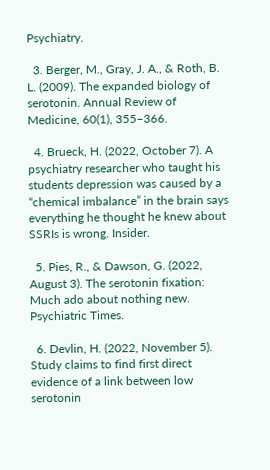Psychiatry.

  3. Berger, M., Gray, J. A., & Roth, B. L. (2009). The expanded biology of serotonin. Annual Review of Medicine, 60(1), 355–366.

  4. Brueck, H. (2022, October 7). A psychiatry researcher who taught his students depression was caused by a “chemical imbalance” in the brain says everything he thought he knew about SSRIs is wrong. Insider.

  5. Pies, R., & Dawson, G. (2022, August 3). The serotonin fixation: Much ado about nothing new. Psychiatric Times.

  6. Devlin, H. (2022, November 5). Study claims to find first direct evidence of a link between low serotonin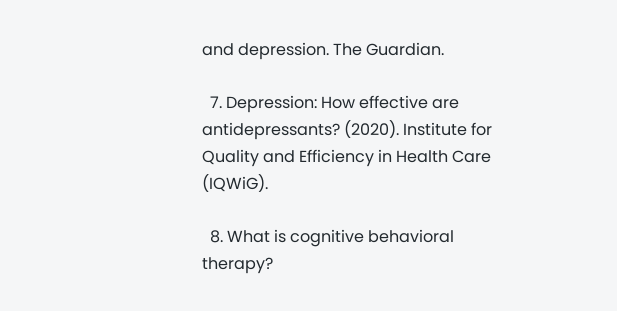and depression. The Guardian.

  7. Depression: How effective are antidepressants? (2020). Institute for Quality and Efficiency in Health Care (IQWiG).

  8. What is cognitive behavioral therapy?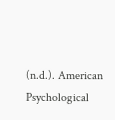(n.d.). American Psychological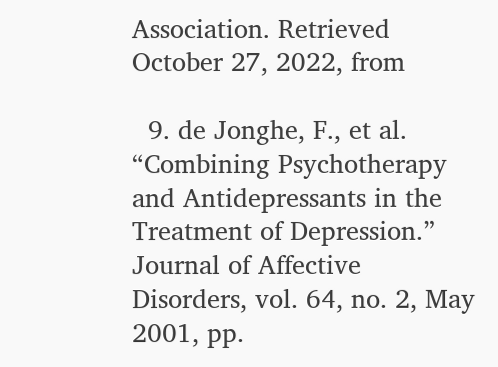Association. Retrieved October 27, 2022, from

  9. de Jonghe, F., et al. “Combining Psychotherapy and Antidepressants in the Treatment of Depression.” Journal of Affective Disorders, vol. 64, no. 2, May 2001, pp.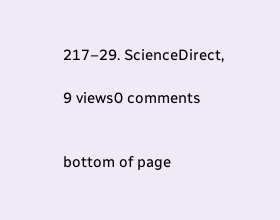217–29. ScienceDirect,

9 views0 comments


bottom of page